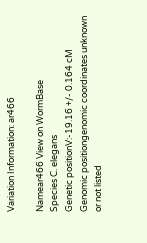Variation Information: ar466

Namear466 View on WormBase
Species C. elegans
Genetic positionV:-19.16 +/- 0.164 cM
Genomic positiongenomic coordinates unknown or not listed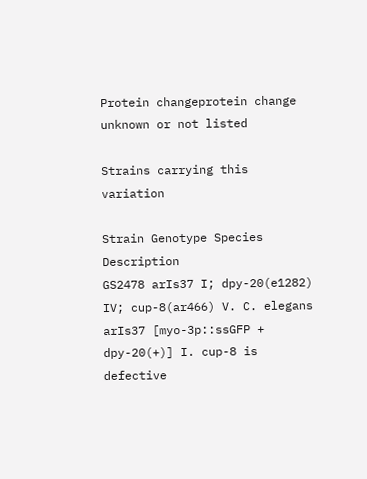Protein changeprotein change unknown or not listed

Strains carrying this variation

Strain Genotype Species Description
GS2478 arIs37 I; dpy-20(e1282) IV; cup-8(ar466) V. C. elegans arIs37 [myo-3p::ssGFP + dpy-20(+)] I. cup-8 is defective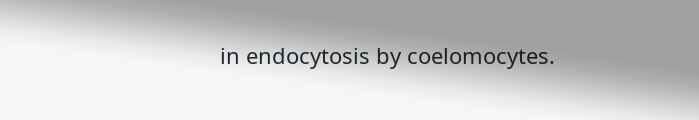in endocytosis by coelomocytes.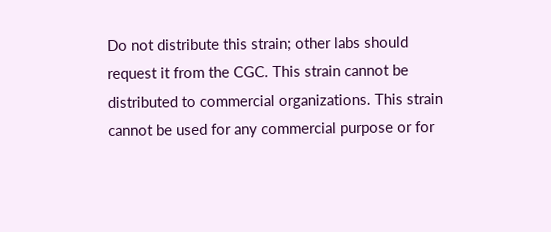Do not distribute this strain; other labs should request it from the CGC. This strain cannot be distributed to commercial organizations. This strain cannot be used for any commercial purpose or for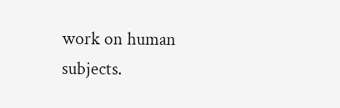work on human subjects.